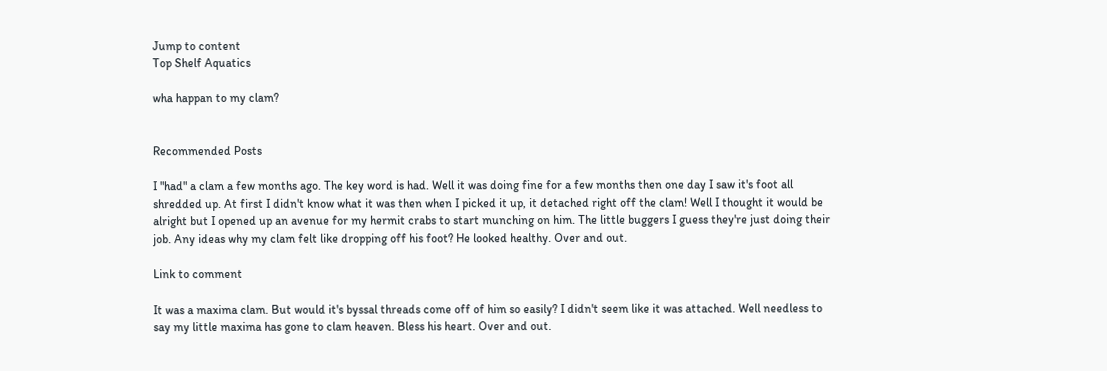Jump to content
Top Shelf Aquatics

wha happan to my clam?


Recommended Posts

I "had" a clam a few months ago. The key word is had. Well it was doing fine for a few months then one day I saw it's foot all shredded up. At first I didn't know what it was then when I picked it up, it detached right off the clam! Well I thought it would be alright but I opened up an avenue for my hermit crabs to start munching on him. The little buggers I guess they're just doing their job. Any ideas why my clam felt like dropping off his foot? He looked healthy. Over and out.

Link to comment

It was a maxima clam. But would it's byssal threads come off of him so easily? I didn't seem like it was attached. Well needless to say my little maxima has gone to clam heaven. Bless his heart. Over and out.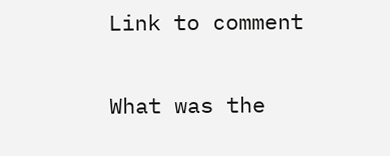Link to comment

What was the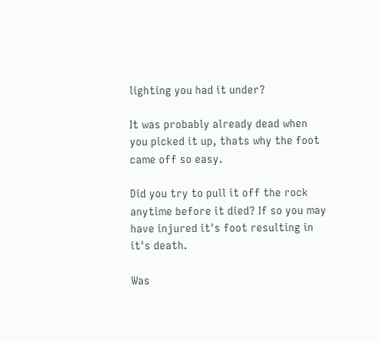lighting you had it under?

It was probably already dead when you picked it up, thats why the foot came off so easy.

Did you try to pull it off the rock anytime before it died? If so you may have injured it's foot resulting in it's death.

Was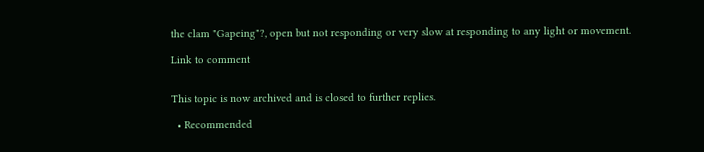the clam "Gapeing"?, open but not responding or very slow at responding to any light or movement.

Link to comment


This topic is now archived and is closed to further replies.

  • Recommended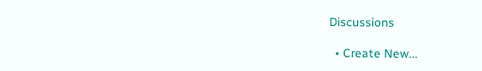Discussions

  • Create New...